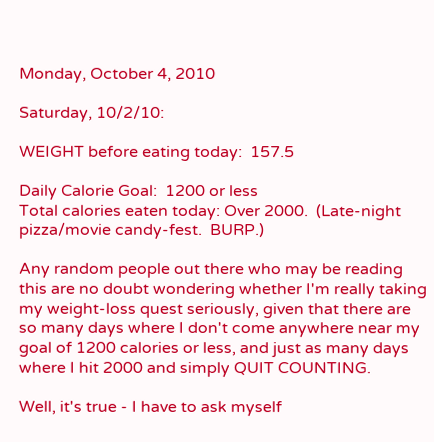Monday, October 4, 2010

Saturday, 10/2/10:

WEIGHT before eating today:  157.5

Daily Calorie Goal:  1200 or less
Total calories eaten today: Over 2000.  (Late-night pizza/movie candy-fest.  BURP.)

Any random people out there who may be reading this are no doubt wondering whether I'm really taking my weight-loss quest seriously, given that there are so many days where I don't come anywhere near my goal of 1200 calories or less, and just as many days where I hit 2000 and simply QUIT COUNTING.

Well, it's true - I have to ask myself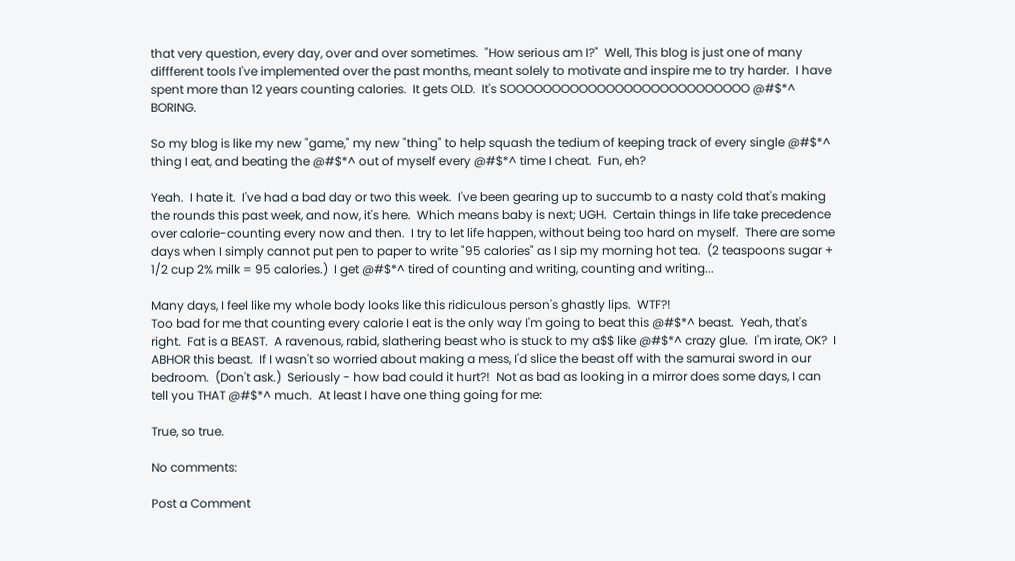that very question, every day, over and over sometimes.  "How serious am I?"  Well, This blog is just one of many diffferent tools I've implemented over the past months, meant solely to motivate and inspire me to try harder.  I have spent more than 12 years counting calories.  It gets OLD.  It's SOOOOOOOOOOOOOOOOOOOOOOOOOOO @#$*^ BORING.

So my blog is like my new "game," my new "thing" to help squash the tedium of keeping track of every single @#$*^ thing I eat, and beating the @#$*^ out of myself every @#$*^ time I cheat.  Fun, eh?

Yeah.  I hate it.  I've had a bad day or two this week.  I've been gearing up to succumb to a nasty cold that's making the rounds this past week, and now, it's here.  Which means baby is next; UGH.  Certain things in life take precedence over calorie-counting every now and then.  I try to let life happen, without being too hard on myself.  There are some days when I simply cannot put pen to paper to write "95 calories" as I sip my morning hot tea.  (2 teaspoons sugar + 1/2 cup 2% milk = 95 calories.)  I get @#$*^ tired of counting and writing, counting and writing...

Many days, I feel like my whole body looks like this ridiculous person's ghastly lips.  WTF?!
Too bad for me that counting every calorie I eat is the only way I'm going to beat this @#$*^ beast.  Yeah, that's right.  Fat is a BEAST.  A ravenous, rabid, slathering beast who is stuck to my a$$ like @#$*^ crazy glue.  I'm irate, OK?  I ABHOR this beast.  If I wasn't so worried about making a mess, I'd slice the beast off with the samurai sword in our bedroom.  (Don't ask.)  Seriously - how bad could it hurt?!  Not as bad as looking in a mirror does some days, I can tell you THAT @#$*^ much.  At least I have one thing going for me:

True, so true.

No comments:

Post a Comment